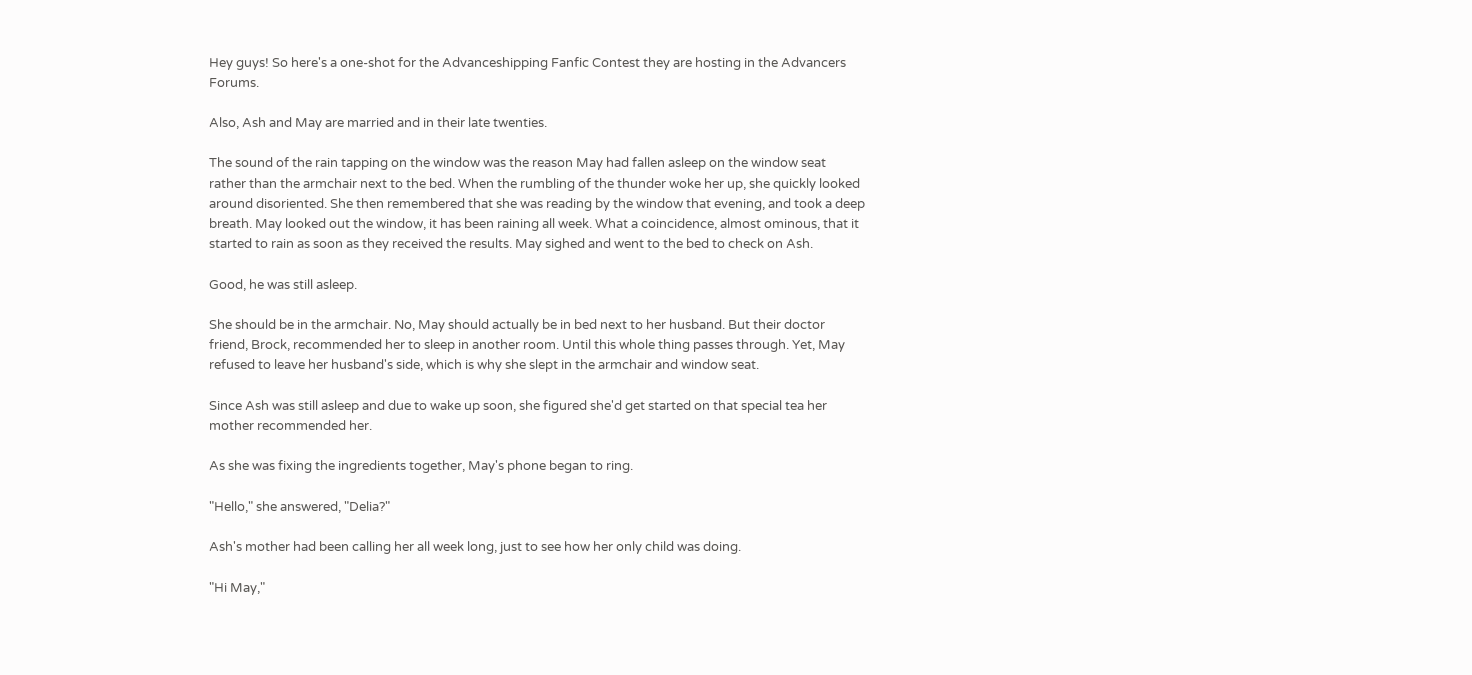Hey guys! So here's a one-shot for the Advanceshipping Fanfic Contest they are hosting in the Advancers Forums.

Also, Ash and May are married and in their late twenties.

The sound of the rain tapping on the window was the reason May had fallen asleep on the window seat rather than the armchair next to the bed. When the rumbling of the thunder woke her up, she quickly looked around disoriented. She then remembered that she was reading by the window that evening, and took a deep breath. May looked out the window, it has been raining all week. What a coincidence, almost ominous, that it started to rain as soon as they received the results. May sighed and went to the bed to check on Ash.

Good, he was still asleep.

She should be in the armchair. No, May should actually be in bed next to her husband. But their doctor friend, Brock, recommended her to sleep in another room. Until this whole thing passes through. Yet, May refused to leave her husband's side, which is why she slept in the armchair and window seat.

Since Ash was still asleep and due to wake up soon, she figured she'd get started on that special tea her mother recommended her.

As she was fixing the ingredients together, May's phone began to ring.

"Hello," she answered, "Delia?"

Ash's mother had been calling her all week long, just to see how her only child was doing.

"Hi May,"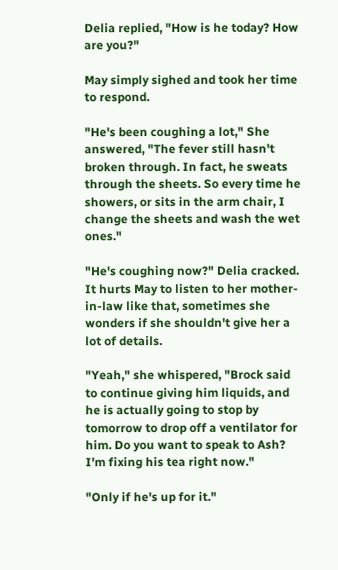Delia replied, "How is he today? How are you?"

May simply sighed and took her time to respond.

"He's been coughing a lot," She answered, "The fever still hasn't broken through. In fact, he sweats through the sheets. So every time he showers, or sits in the arm chair, I change the sheets and wash the wet ones."

"He's coughing now?" Delia cracked. It hurts May to listen to her mother-in-law like that, sometimes she wonders if she shouldn't give her a lot of details.

"Yeah," she whispered, "Brock said to continue giving him liquids, and he is actually going to stop by tomorrow to drop off a ventilator for him. Do you want to speak to Ash? I'm fixing his tea right now."

"Only if he's up for it."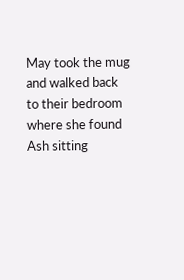May took the mug and walked back to their bedroom where she found Ash sitting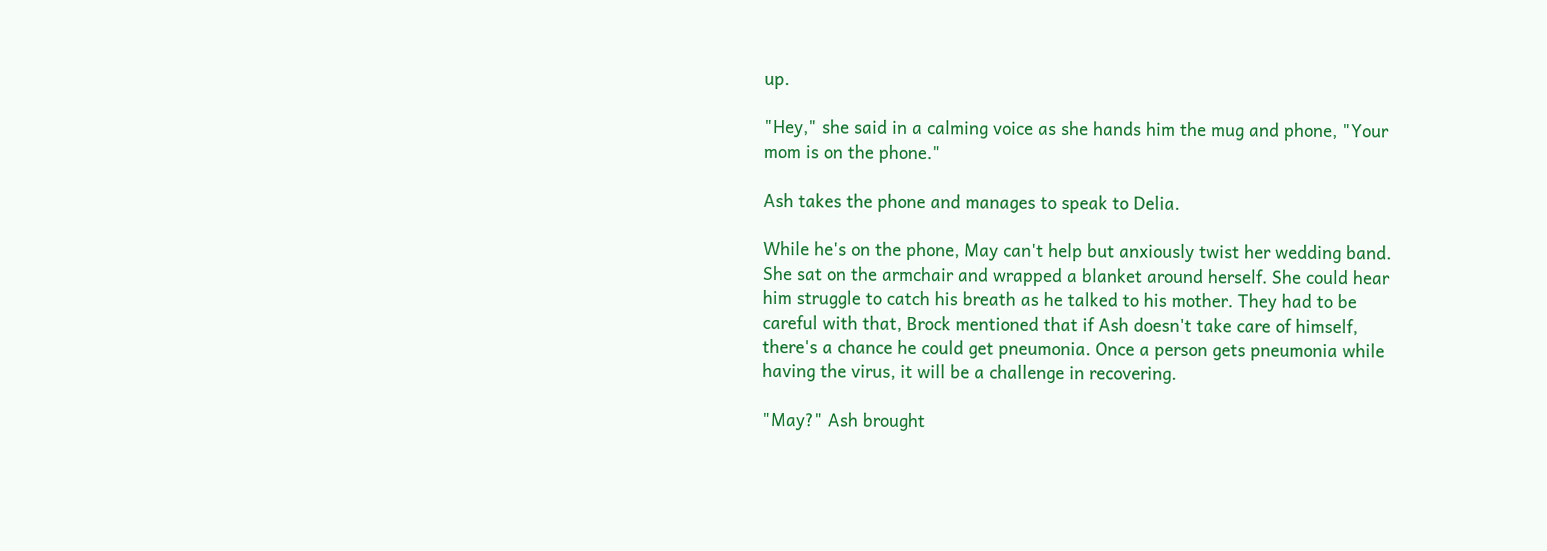up.

"Hey," she said in a calming voice as she hands him the mug and phone, "Your mom is on the phone."

Ash takes the phone and manages to speak to Delia.

While he's on the phone, May can't help but anxiously twist her wedding band. She sat on the armchair and wrapped a blanket around herself. She could hear him struggle to catch his breath as he talked to his mother. They had to be careful with that, Brock mentioned that if Ash doesn't take care of himself, there's a chance he could get pneumonia. Once a person gets pneumonia while having the virus, it will be a challenge in recovering.

"May?" Ash brought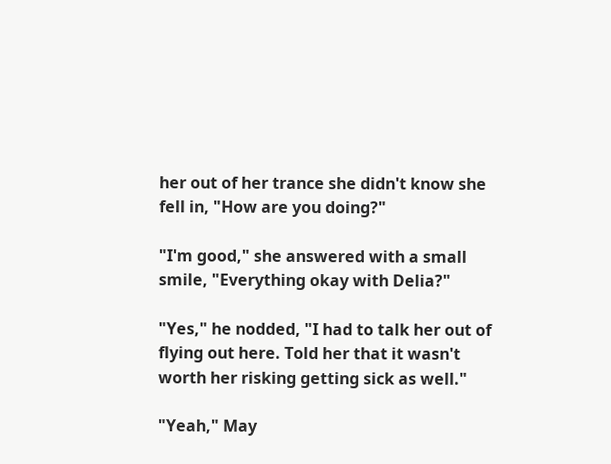her out of her trance she didn't know she fell in, "How are you doing?"

"I'm good," she answered with a small smile, "Everything okay with Delia?"

"Yes," he nodded, "I had to talk her out of flying out here. Told her that it wasn't worth her risking getting sick as well."

"Yeah," May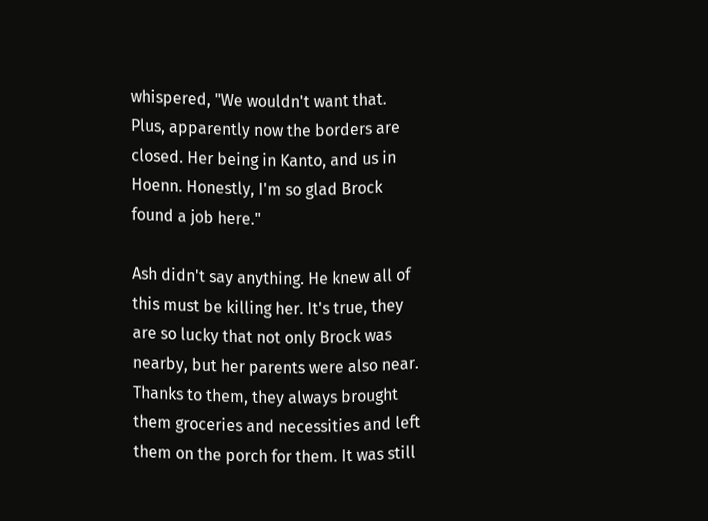whispered, "We wouldn't want that. Plus, apparently now the borders are closed. Her being in Kanto, and us in Hoenn. Honestly, I'm so glad Brock found a job here."

Ash didn't say anything. He knew all of this must be killing her. It's true, they are so lucky that not only Brock was nearby, but her parents were also near. Thanks to them, they always brought them groceries and necessities and left them on the porch for them. It was still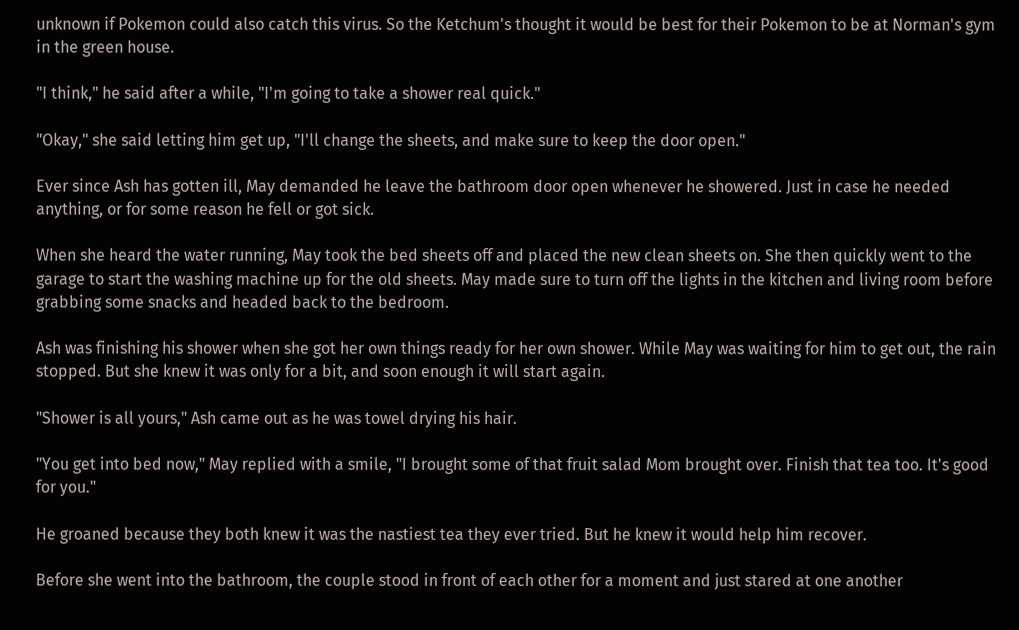unknown if Pokemon could also catch this virus. So the Ketchum's thought it would be best for their Pokemon to be at Norman's gym in the green house.

"I think," he said after a while, "I'm going to take a shower real quick."

"Okay," she said letting him get up, "I'll change the sheets, and make sure to keep the door open."

Ever since Ash has gotten ill, May demanded he leave the bathroom door open whenever he showered. Just in case he needed anything, or for some reason he fell or got sick.

When she heard the water running, May took the bed sheets off and placed the new clean sheets on. She then quickly went to the garage to start the washing machine up for the old sheets. May made sure to turn off the lights in the kitchen and living room before grabbing some snacks and headed back to the bedroom.

Ash was finishing his shower when she got her own things ready for her own shower. While May was waiting for him to get out, the rain stopped. But she knew it was only for a bit, and soon enough it will start again.

"Shower is all yours," Ash came out as he was towel drying his hair.

"You get into bed now," May replied with a smile, "I brought some of that fruit salad Mom brought over. Finish that tea too. It's good for you."

He groaned because they both knew it was the nastiest tea they ever tried. But he knew it would help him recover.

Before she went into the bathroom, the couple stood in front of each other for a moment and just stared at one another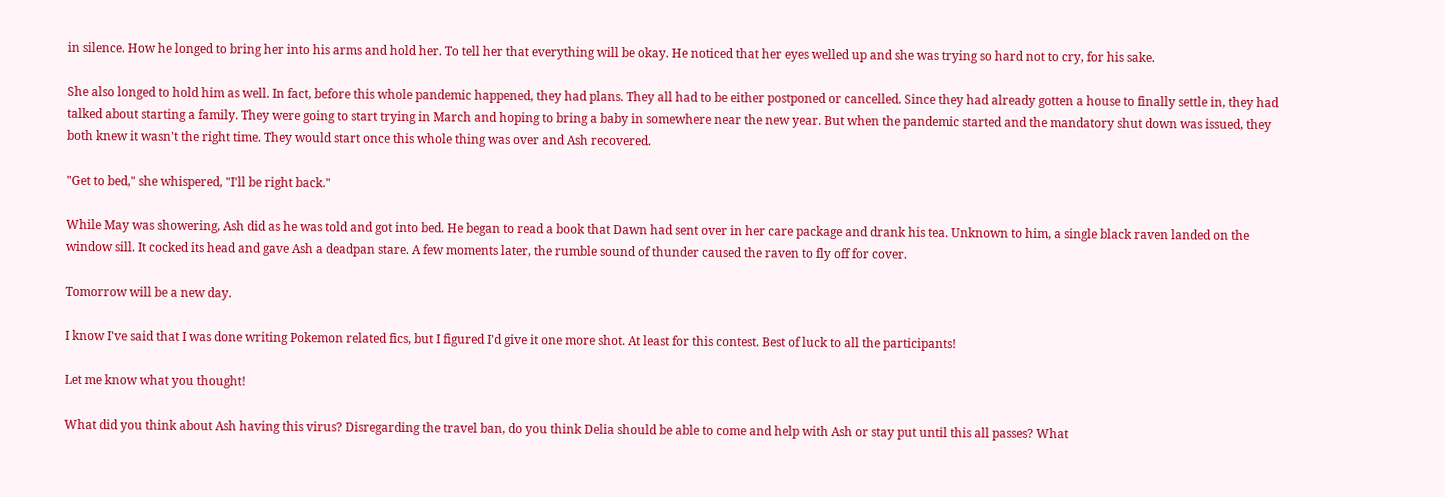in silence. How he longed to bring her into his arms and hold her. To tell her that everything will be okay. He noticed that her eyes welled up and she was trying so hard not to cry, for his sake.

She also longed to hold him as well. In fact, before this whole pandemic happened, they had plans. They all had to be either postponed or cancelled. Since they had already gotten a house to finally settle in, they had talked about starting a family. They were going to start trying in March and hoping to bring a baby in somewhere near the new year. But when the pandemic started and the mandatory shut down was issued, they both knew it wasn't the right time. They would start once this whole thing was over and Ash recovered.

"Get to bed," she whispered, "I'll be right back."

While May was showering, Ash did as he was told and got into bed. He began to read a book that Dawn had sent over in her care package and drank his tea. Unknown to him, a single black raven landed on the window sill. It cocked its head and gave Ash a deadpan stare. A few moments later, the rumble sound of thunder caused the raven to fly off for cover.

Tomorrow will be a new day.

I know I've said that I was done writing Pokemon related fics, but I figured I'd give it one more shot. At least for this contest. Best of luck to all the participants!

Let me know what you thought!

What did you think about Ash having this virus? Disregarding the travel ban, do you think Delia should be able to come and help with Ash or stay put until this all passes? What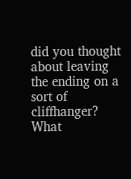did you thought about leaving the ending on a sort of cliffhanger? What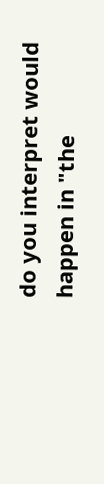do you interpret would happen in "the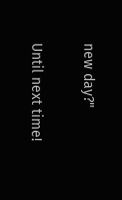new day?"

Until next time!